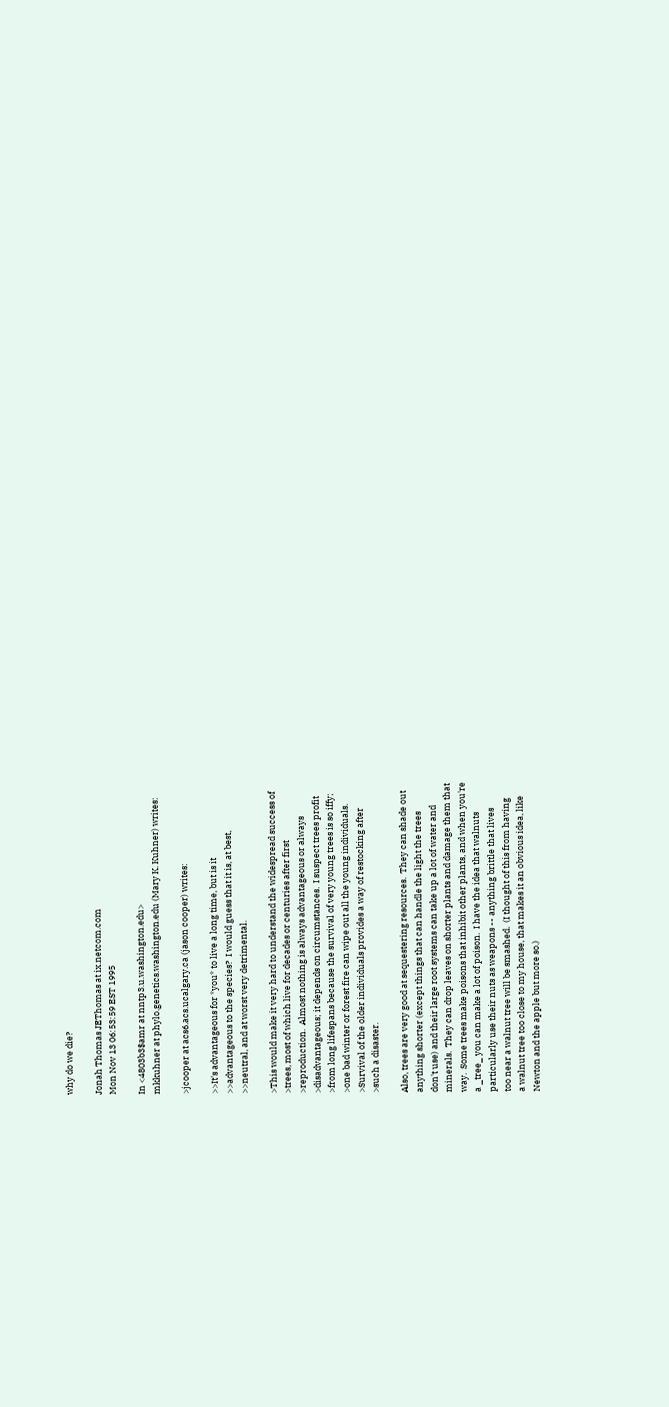why do we die?

Jonah Thomas JEThomas at ix.netcom.com
Mon Nov 13 06:53:59 EST 1995

In <4803b3$amr at nntp3.u.washington.edu>
mkkuhner at phylo.genetics.washington.edu (Mary K. Kuhner) writes:

>jcooper at acs6.acs.ucalgary.ca (jason cooper) writes:

>>It's advantageous for *you* to live a long time, but is it
>>advantageous to the species?  I would guess that it is, at best,
>>neutral, and at worst very detrimental.

>This would make it very hard to understand the widespread success of
>trees, most of which live for decades or centuries after first
>reproduction.  Almost nothing is always advantageous or always
>disadvantageous; it depends on circumstances.  I suspect trees profit
>from long lifespans because the survival of very young trees is so iffy;
>one bad winter or forest fire can wipe out all the young individuals.
>Survival of the older individuals provides a way of restocking after
>such a disaster.

Also, trees are very good at sequestering resources.  They can shade out
anything shorter (except things that can handle the light the trees
don't use) and their large root systems can take up a lot of water and
minerals.  They can drop leaves on shorter plants and damage them that
way.  Some trees make poisons that inhibit other plants, and when you're
a _tree_ you can make a lot of poison.  I have the idea that walnuts
particularly use their nuts as weapons -- anything brittle that lives
too near a walnut tree will be smashed.  (I thought of this from having
a walnut tree too close to my house, that makes it an obvious idea, like
Newton and the apple but more so.)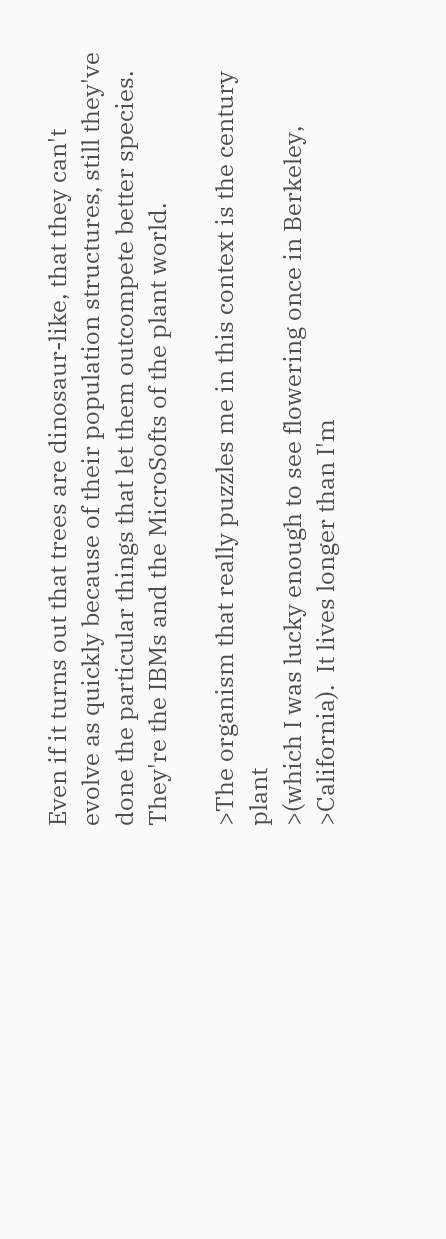Even if it turns out that trees are dinosaur-like, that they can't
evolve as quickly because of their population structures, still they've
done the particular things that let them outcompete better species.
They're the IBMs and the MicroSofts of the plant world.

>The organism that really puzzles me in this context is the century plant
>(which I was lucky enough to see flowering once in Berkeley,
>California).  It lives longer than I'm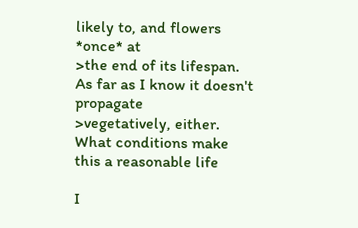likely to, and flowers *once* at
>the end of its lifespan.  As far as I know it doesn't propagate
>vegetatively, either.  What conditions make this a reasonable life

I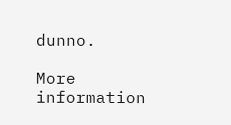dunno.

More information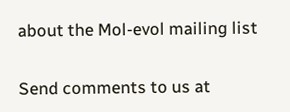about the Mol-evol mailing list

Send comments to us at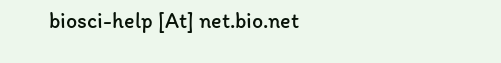biosci-help [At] net.bio.net